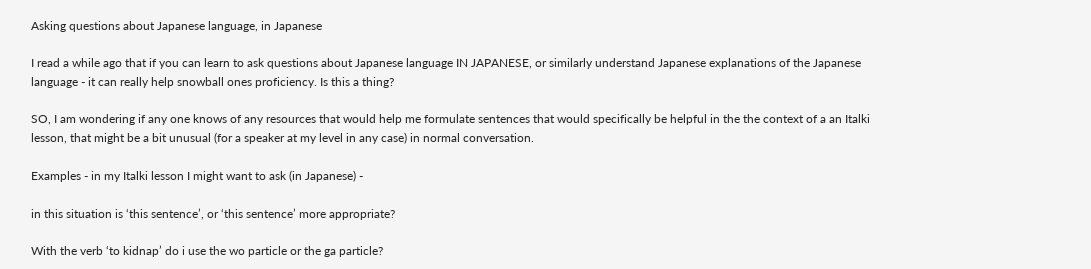Asking questions about Japanese language, in Japanese

I read a while ago that if you can learn to ask questions about Japanese language IN JAPANESE, or similarly understand Japanese explanations of the Japanese language - it can really help snowball ones proficiency. Is this a thing?

SO, I am wondering if any one knows of any resources that would help me formulate sentences that would specifically be helpful in the the context of a an Italki lesson, that might be a bit unusual (for a speaker at my level in any case) in normal conversation.

Examples - in my Italki lesson I might want to ask (in Japanese) -

in this situation is ‘this sentence’, or ‘this sentence’ more appropriate?

With the verb ‘to kidnap’ do i use the wo particle or the ga particle?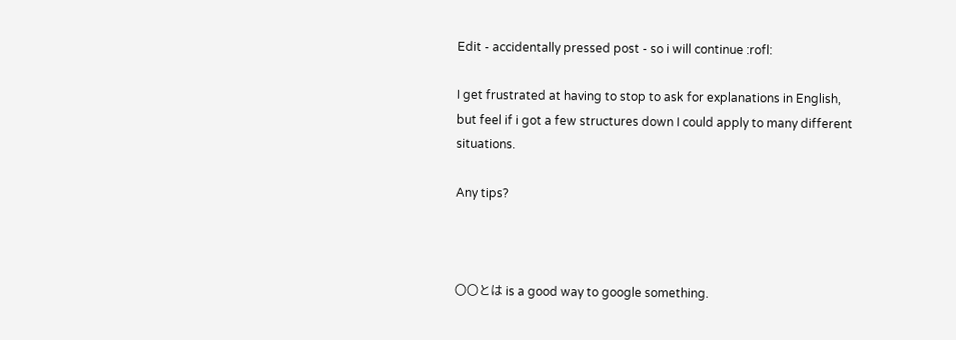Edit - accidentally pressed post - so i will continue :rofl:

I get frustrated at having to stop to ask for explanations in English, but feel if i got a few structures down I could apply to many different situations.

Any tips?



〇〇とは is a good way to google something.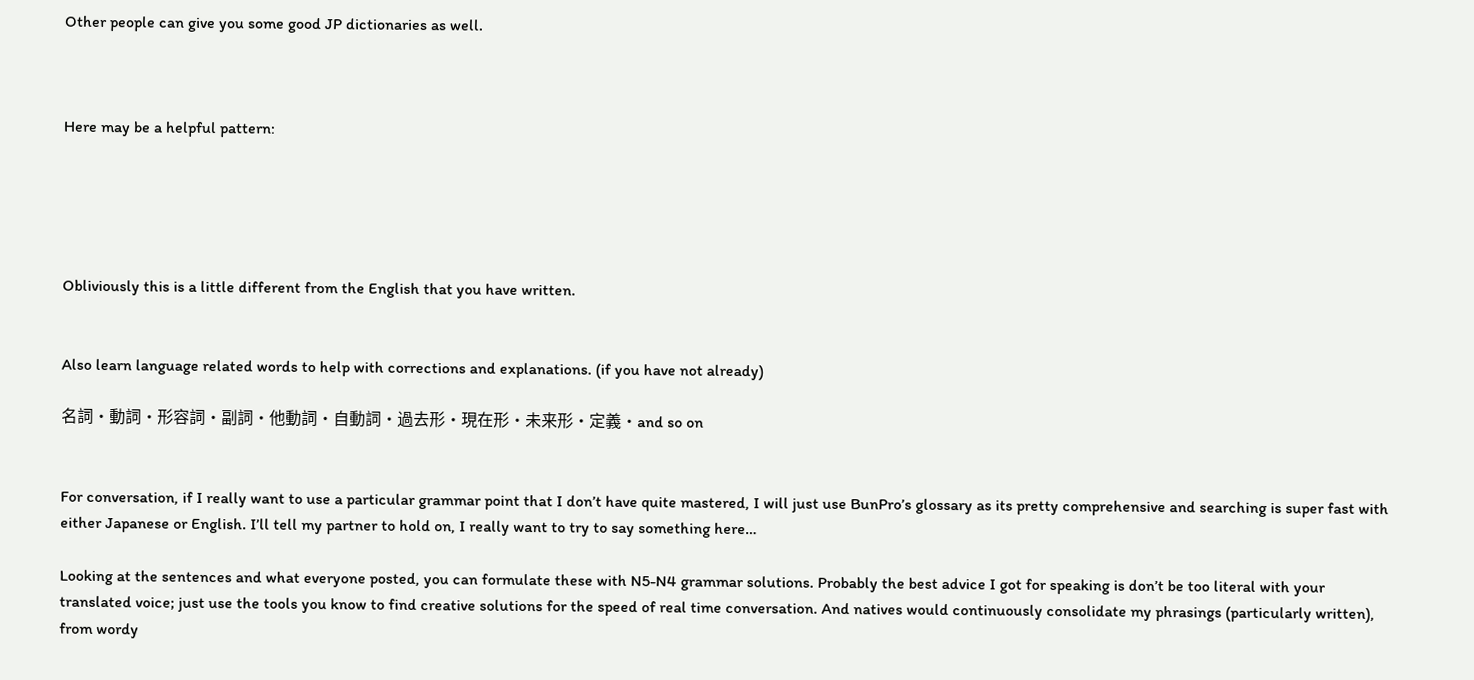Other people can give you some good JP dictionaries as well.



Here may be a helpful pattern:





Obliviously this is a little different from the English that you have written.


Also learn language related words to help with corrections and explanations. (if you have not already)

名詞・動詞・形容詞・副詞・他動詞・自動詞・過去形・現在形・未来形・定義・and so on


For conversation, if I really want to use a particular grammar point that I don’t have quite mastered, I will just use BunPro’s glossary as its pretty comprehensive and searching is super fast with either Japanese or English. I’ll tell my partner to hold on, I really want to try to say something here…

Looking at the sentences and what everyone posted, you can formulate these with N5-N4 grammar solutions. Probably the best advice I got for speaking is don’t be too literal with your translated voice; just use the tools you know to find creative solutions for the speed of real time conversation. And natives would continuously consolidate my phrasings (particularly written), from wordy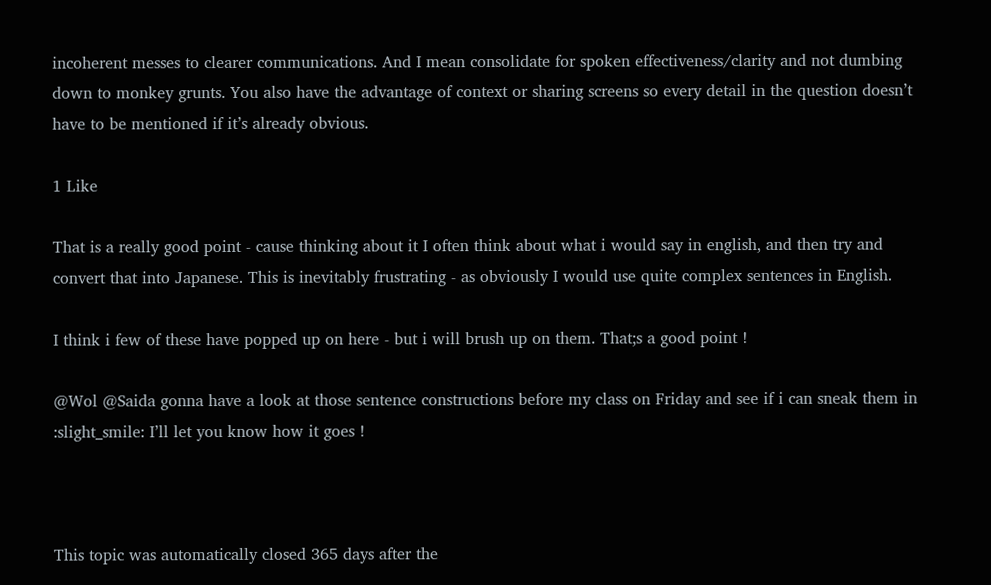incoherent messes to clearer communications. And I mean consolidate for spoken effectiveness/clarity and not dumbing down to monkey grunts. You also have the advantage of context or sharing screens so every detail in the question doesn’t have to be mentioned if it’s already obvious.

1 Like

That is a really good point - cause thinking about it I often think about what i would say in english, and then try and convert that into Japanese. This is inevitably frustrating - as obviously I would use quite complex sentences in English.

I think i few of these have popped up on here - but i will brush up on them. That;s a good point !

@Wol @Saida gonna have a look at those sentence constructions before my class on Friday and see if i can sneak them in :slight_smile: I’ll let you know how it goes !



This topic was automatically closed 365 days after the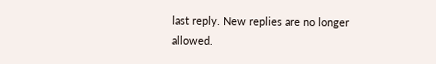last reply. New replies are no longer allowed.